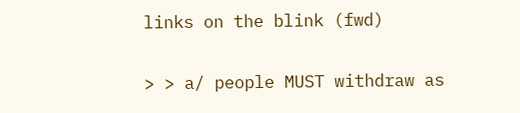links on the blink (fwd)

> > a/ people MUST withdraw as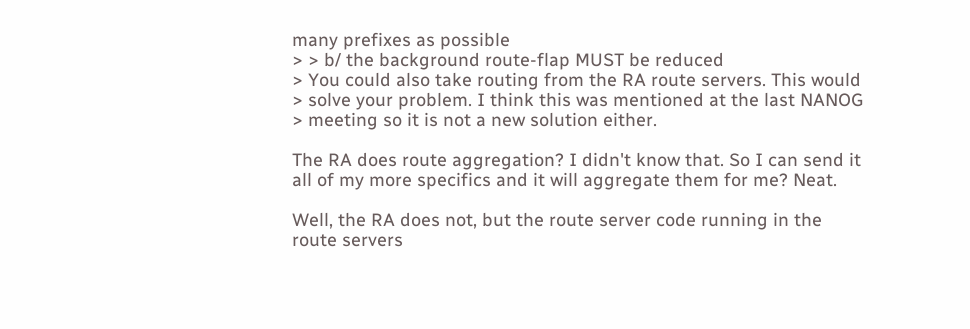many prefixes as possible
> > b/ the background route-flap MUST be reduced
> You could also take routing from the RA route servers. This would
> solve your problem. I think this was mentioned at the last NANOG
> meeting so it is not a new solution either.

The RA does route aggregation? I didn't know that. So I can send it
all of my more specifics and it will aggregate them for me? Neat.

Well, the RA does not, but the route server code running in the route servers